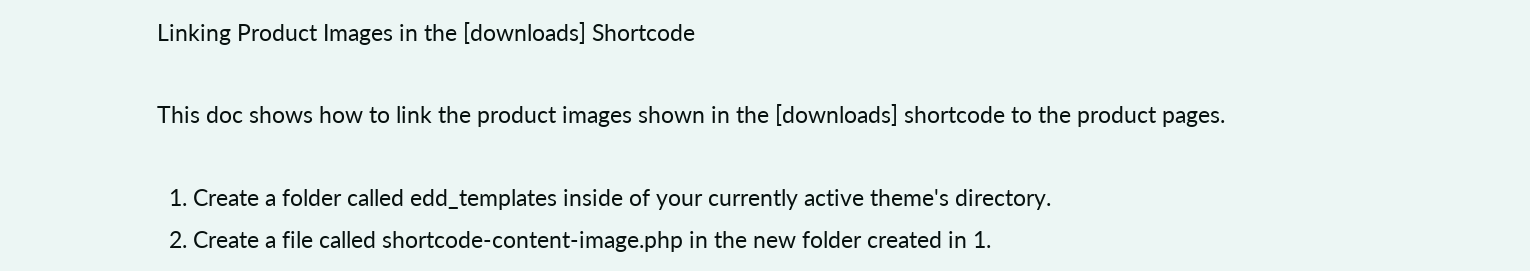Linking Product Images in the [downloads] Shortcode

This doc shows how to link the product images shown in the [downloads] shortcode to the product pages.

  1. Create a folder called edd_templates inside of your currently active theme's directory.
  2. Create a file called shortcode-content-image.php in the new folder created in 1.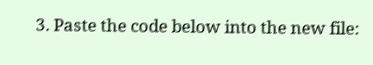3. Paste the code below into the new file: